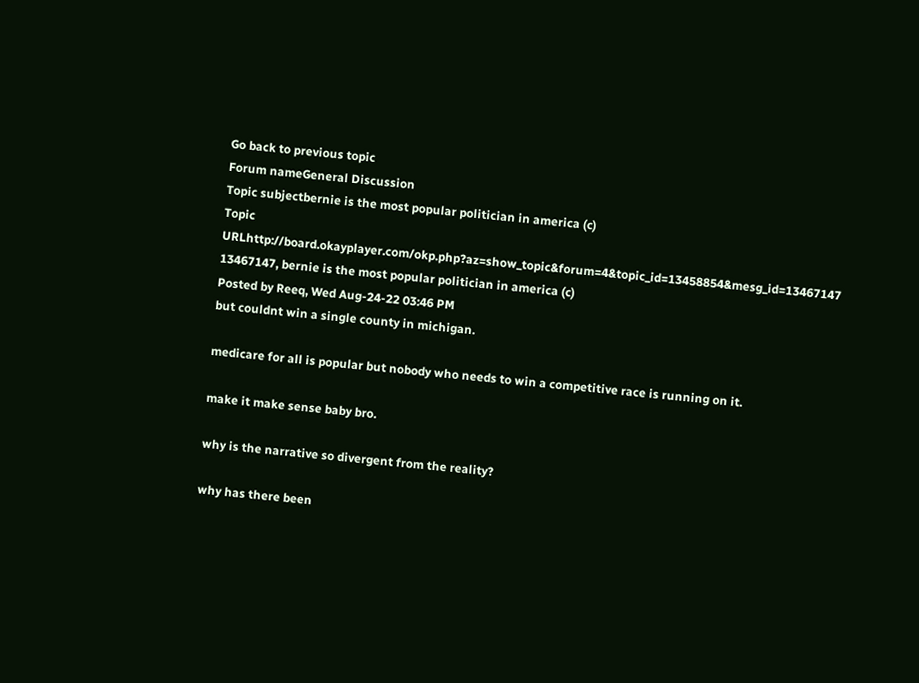Go back to previous topic
Forum nameGeneral Discussion
Topic subjectbernie is the most popular politician in america (c)
Topic URLhttp://board.okayplayer.com/okp.php?az=show_topic&forum=4&topic_id=13458854&mesg_id=13467147
13467147, bernie is the most popular politician in america (c)
Posted by Reeq, Wed Aug-24-22 03:46 PM
but couldnt win a single county in michigan.

medicare for all is popular but nobody who needs to win a competitive race is running on it.

make it make sense baby bro.

why is the narrative so divergent from the reality?

why has there been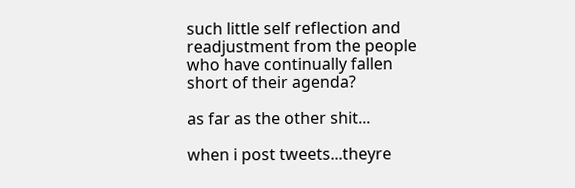such little self reflection and readjustment from the people who have continually fallen short of their agenda?

as far as the other shit...

when i post tweets...theyre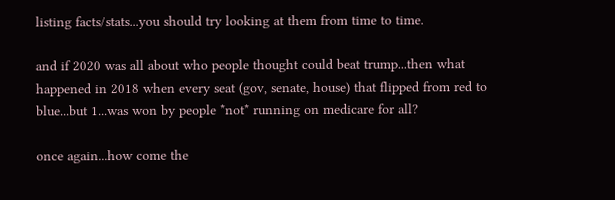listing facts/stats...you should try looking at them from time to time.

and if 2020 was all about who people thought could beat trump...then what happened in 2018 when every seat (gov, senate, house) that flipped from red to blue...but 1...was won by people *not* running on medicare for all?

once again...how come the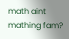math aint mathing fam?